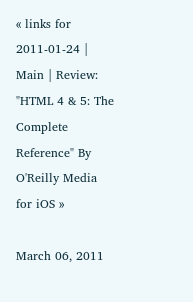« links for 2011-01-24 | Main | Review: "HTML 4 & 5: The Complete Reference" By O'Reilly Media for iOS »

March 06, 2011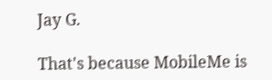Jay G.

That's because MobileMe is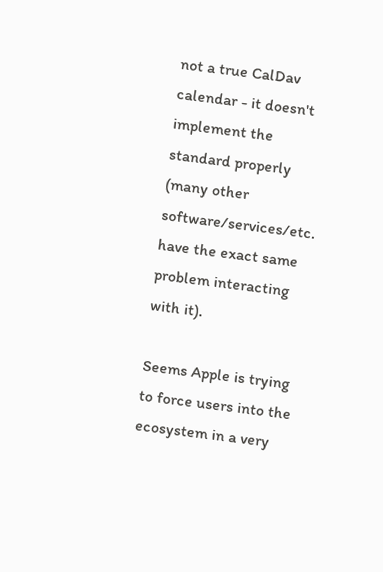not a true CalDav calendar - it doesn't implement the standard properly (many other software/services/etc. have the exact same problem interacting with it).

Seems Apple is trying to force users into the ecosystem in a very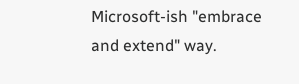Microsoft-ish "embrace and extend" way.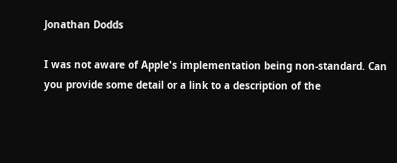Jonathan Dodds

I was not aware of Apple's implementation being non-standard. Can you provide some detail or a link to a description of the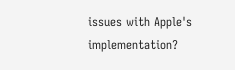issues with Apple's implementation?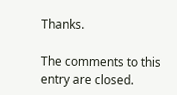Thanks.

The comments to this entry are closed.